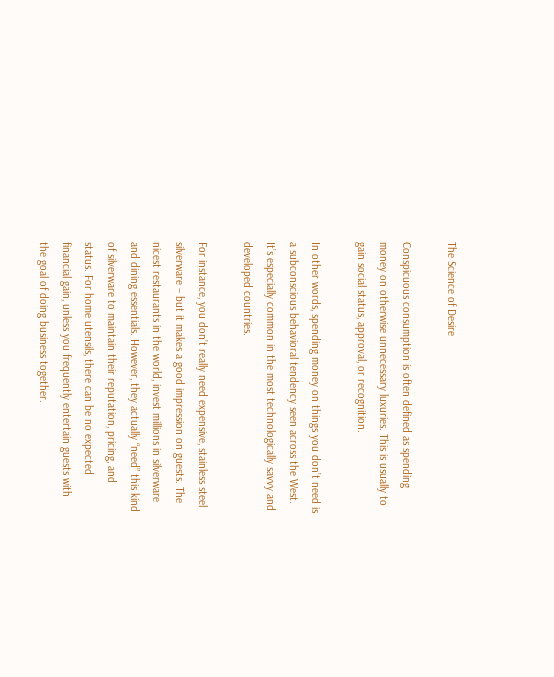The Science of Desire

Conspicuous consumption is often defined as spending money on otherwise unnecessary luxuries. This is usually to gain social status, approval, or recognition.

In other words, spending money on things you don’t need is a subconscious behavioral tendency seen across the West. It’s especially common in the most technologically savvy and developed countries.

For instance, you don’t really need expensive, stainless steel silverware – but it makes a good impression on guests. The nicest restaurants in the world, invest millions in silverware and dining essentials. However, they actually “need” this kind of silverware to maintain their reputation, pricing, and status. For home utensils, there can be no expected financial gain, unless you frequently entertain guests with the goal of doing business together.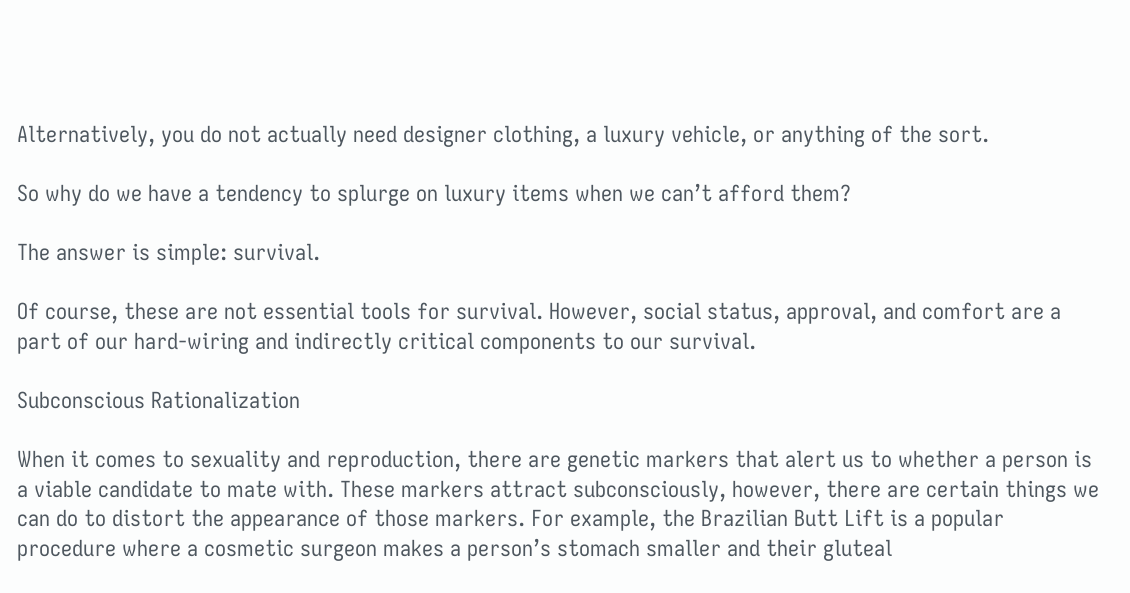Alternatively, you do not actually need designer clothing, a luxury vehicle, or anything of the sort.

So why do we have a tendency to splurge on luxury items when we can’t afford them?

The answer is simple: survival.

Of course, these are not essential tools for survival. However, social status, approval, and comfort are a part of our hard-wiring and indirectly critical components to our survival.

Subconscious Rationalization

When it comes to sexuality and reproduction, there are genetic markers that alert us to whether a person is a viable candidate to mate with. These markers attract subconsciously, however, there are certain things we can do to distort the appearance of those markers. For example, the Brazilian Butt Lift is a popular procedure where a cosmetic surgeon makes a person’s stomach smaller and their gluteal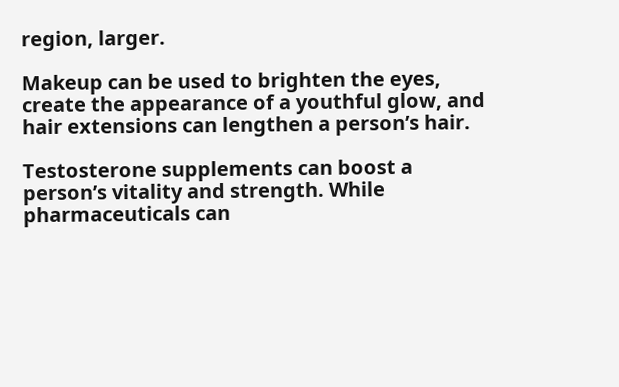region, larger.

Makeup can be used to brighten the eyes, create the appearance of a youthful glow, and hair extensions can lengthen a person’s hair.

Testosterone supplements can boost a person’s vitality and strength. While pharmaceuticals can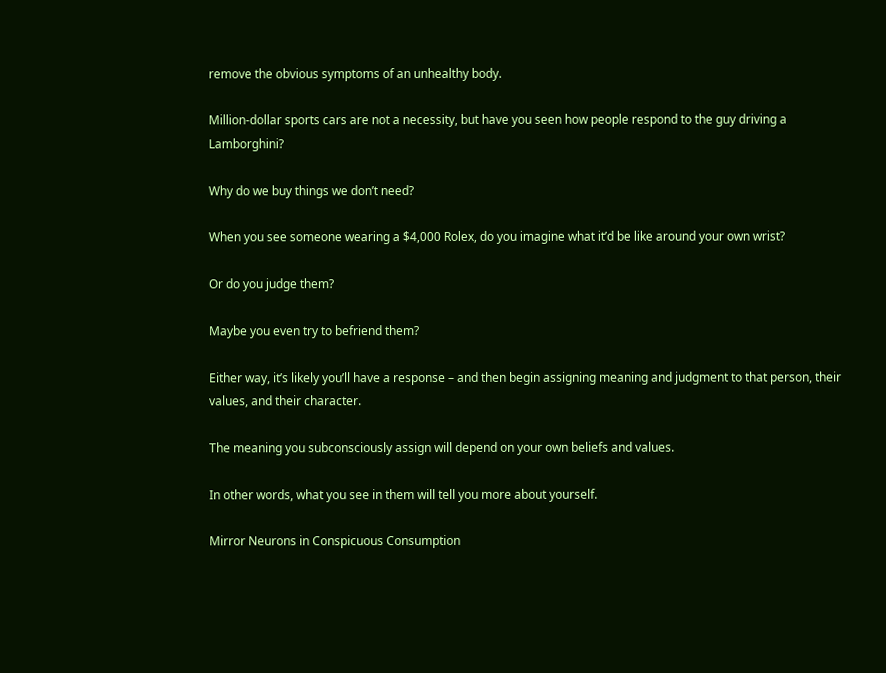remove the obvious symptoms of an unhealthy body.

Million-dollar sports cars are not a necessity, but have you seen how people respond to the guy driving a Lamborghini?

Why do we buy things we don’t need?

When you see someone wearing a $4,000 Rolex, do you imagine what it’d be like around your own wrist?

Or do you judge them?

Maybe you even try to befriend them?

Either way, it’s likely you’ll have a response – and then begin assigning meaning and judgment to that person, their values, and their character.

The meaning you subconsciously assign will depend on your own beliefs and values.

In other words, what you see in them will tell you more about yourself.

Mirror Neurons in Conspicuous Consumption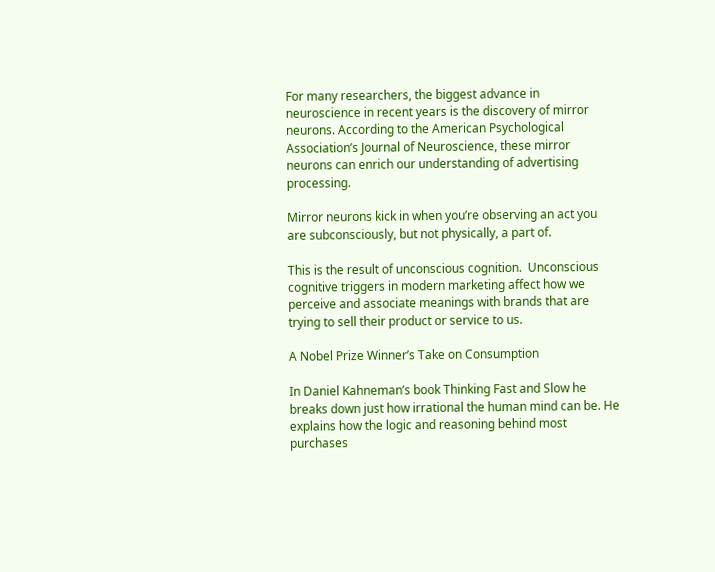For many researchers, the biggest advance in neuroscience in recent years is the discovery of mirror neurons. According to the American Psychological Association’s Journal of Neuroscience, these mirror neurons can enrich our understanding of advertising processing.

Mirror neurons kick in when you’re observing an act you are subconsciously, but not physically, a part of.

This is the result of unconscious cognition.  Unconscious cognitive triggers in modern marketing affect how we perceive and associate meanings with brands that are trying to sell their product or service to us.

A Nobel Prize Winner’s Take on Consumption

In Daniel Kahneman’s book Thinking Fast and Slow he breaks down just how irrational the human mind can be. He explains how the logic and reasoning behind most purchases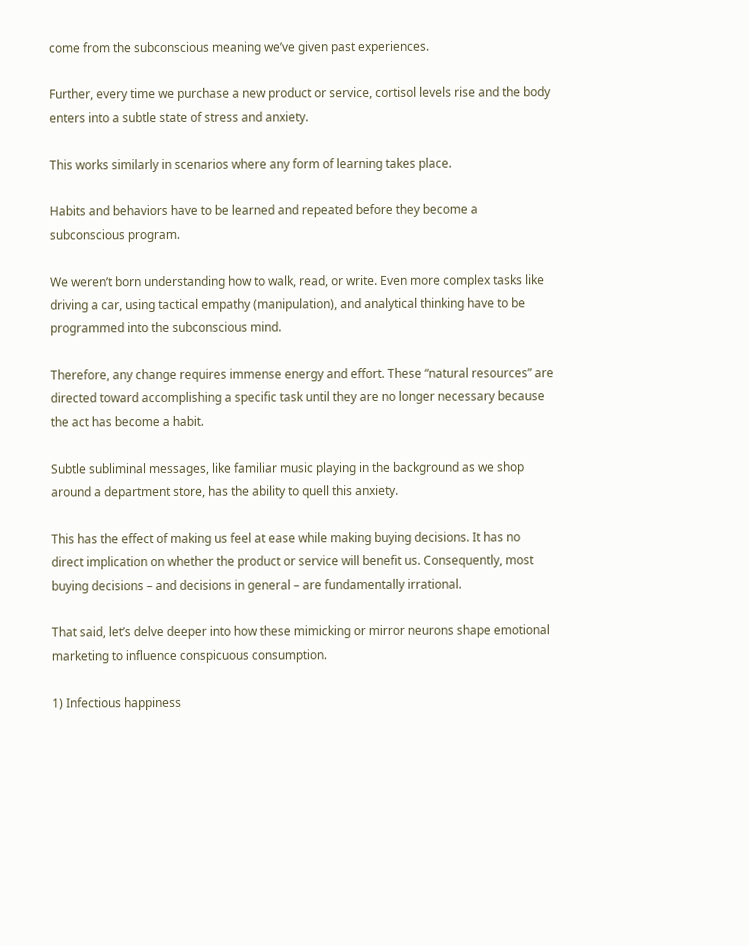come from the subconscious meaning we’ve given past experiences.

Further, every time we purchase a new product or service, cortisol levels rise and the body enters into a subtle state of stress and anxiety.

This works similarly in scenarios where any form of learning takes place.

Habits and behaviors have to be learned and repeated before they become a subconscious program.

We weren’t born understanding how to walk, read, or write. Even more complex tasks like driving a car, using tactical empathy (manipulation), and analytical thinking have to be programmed into the subconscious mind.

Therefore, any change requires immense energy and effort. These “natural resources” are directed toward accomplishing a specific task until they are no longer necessary because the act has become a habit.

Subtle subliminal messages, like familiar music playing in the background as we shop around a department store, has the ability to quell this anxiety.

This has the effect of making us feel at ease while making buying decisions. It has no direct implication on whether the product or service will benefit us. Consequently, most buying decisions – and decisions in general – are fundamentally irrational.

That said, let’s delve deeper into how these mimicking or mirror neurons shape emotional marketing to influence conspicuous consumption.

1) Infectious happiness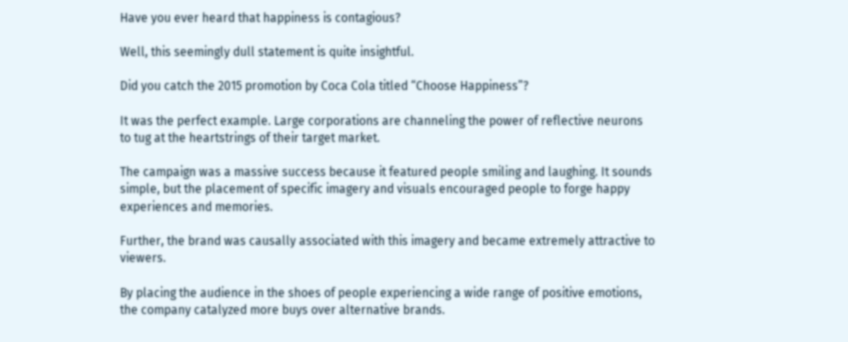Have you ever heard that happiness is contagious?

Well, this seemingly dull statement is quite insightful.

Did you catch the 2015 promotion by Coca Cola titled “Choose Happiness”?

It was the perfect example. Large corporations are channeling the power of reflective neurons to tug at the heartstrings of their target market.

The campaign was a massive success because it featured people smiling and laughing. It sounds simple, but the placement of specific imagery and visuals encouraged people to forge happy experiences and memories.

Further, the brand was causally associated with this imagery and became extremely attractive to viewers.

By placing the audience in the shoes of people experiencing a wide range of positive emotions, the company catalyzed more buys over alternative brands.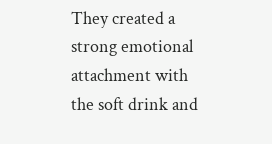They created a strong emotional attachment with the soft drink and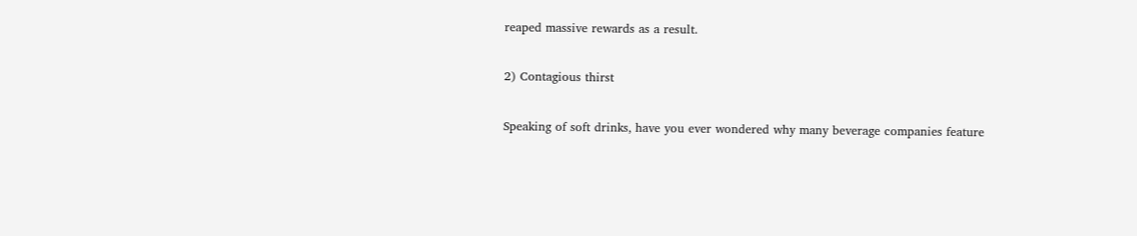reaped massive rewards as a result.

2) Contagious thirst

Speaking of soft drinks, have you ever wondered why many beverage companies feature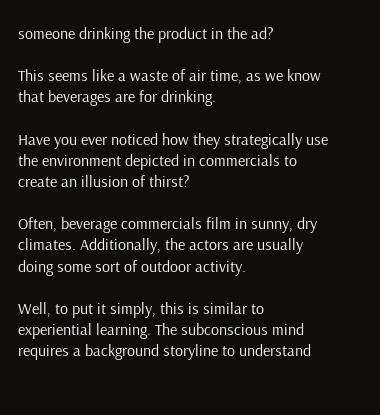someone drinking the product in the ad?

This seems like a waste of air time, as we know that beverages are for drinking.

Have you ever noticed how they strategically use the environment depicted in commercials to create an illusion of thirst?

Often, beverage commercials film in sunny, dry climates. Additionally, the actors are usually doing some sort of outdoor activity.

Well, to put it simply, this is similar to experiential learning. The subconscious mind requires a background storyline to understand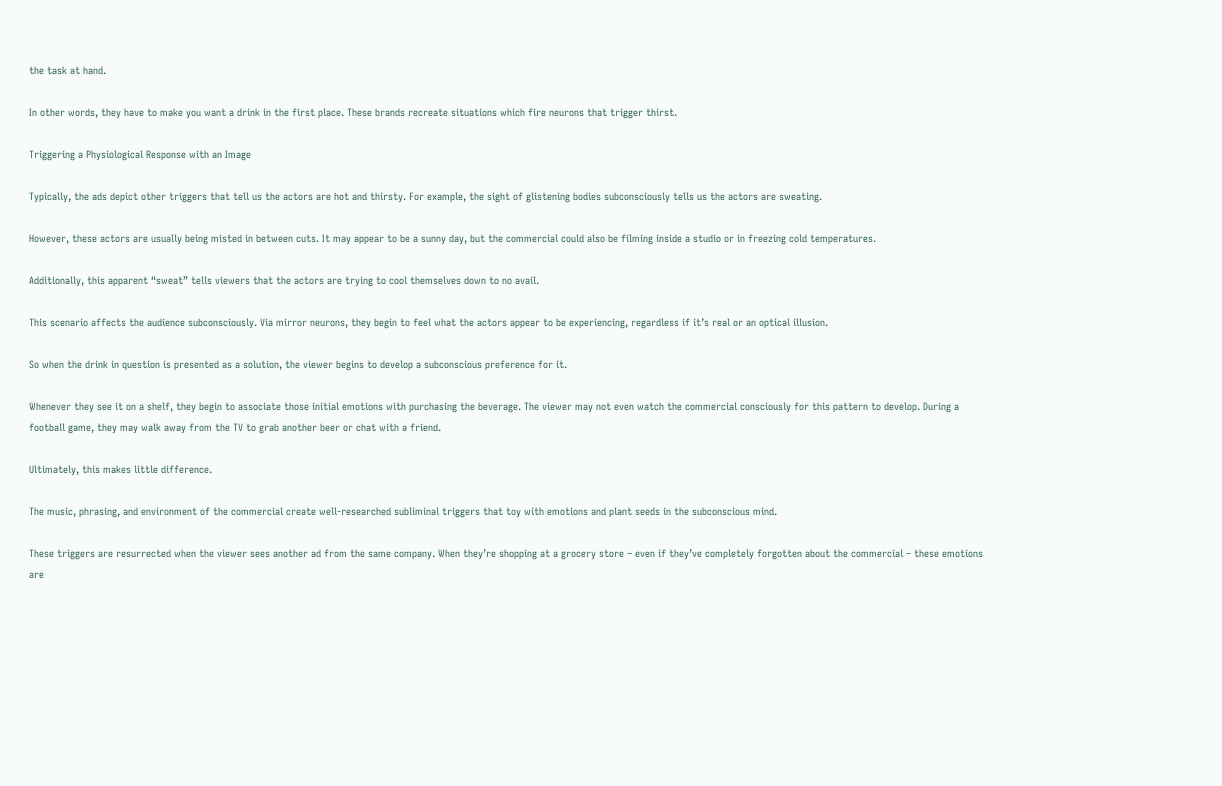the task at hand.

In other words, they have to make you want a drink in the first place. These brands recreate situations which fire neurons that trigger thirst.

Triggering a Physiological Response with an Image

Typically, the ads depict other triggers that tell us the actors are hot and thirsty. For example, the sight of glistening bodies subconsciously tells us the actors are sweating.

However, these actors are usually being misted in between cuts. It may appear to be a sunny day, but the commercial could also be filming inside a studio or in freezing cold temperatures.

Additionally, this apparent “sweat” tells viewers that the actors are trying to cool themselves down to no avail.

This scenario affects the audience subconsciously. Via mirror neurons, they begin to feel what the actors appear to be experiencing, regardless if it’s real or an optical illusion.

So when the drink in question is presented as a solution, the viewer begins to develop a subconscious preference for it.

Whenever they see it on a shelf, they begin to associate those initial emotions with purchasing the beverage. The viewer may not even watch the commercial consciously for this pattern to develop. During a football game, they may walk away from the TV to grab another beer or chat with a friend.

Ultimately, this makes little difference.

The music, phrasing, and environment of the commercial create well-researched subliminal triggers that toy with emotions and plant seeds in the subconscious mind.

These triggers are resurrected when the viewer sees another ad from the same company. When they’re shopping at a grocery store – even if they’ve completely forgotten about the commercial – these emotions are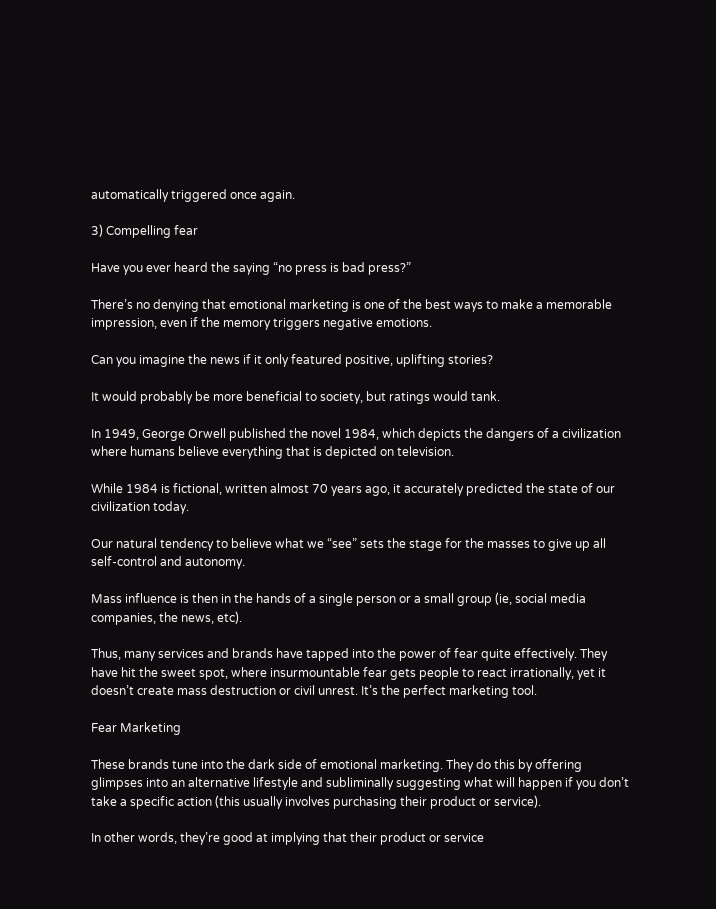automatically triggered once again.

3) Compelling fear

Have you ever heard the saying “no press is bad press?”

There’s no denying that emotional marketing is one of the best ways to make a memorable impression, even if the memory triggers negative emotions.

Can you imagine the news if it only featured positive, uplifting stories?

It would probably be more beneficial to society, but ratings would tank.

In 1949, George Orwell published the novel 1984, which depicts the dangers of a civilization where humans believe everything that is depicted on television.

While 1984 is fictional, written almost 70 years ago, it accurately predicted the state of our civilization today.

Our natural tendency to believe what we “see” sets the stage for the masses to give up all self-control and autonomy.

Mass influence is then in the hands of a single person or a small group (ie, social media companies, the news, etc).

Thus, many services and brands have tapped into the power of fear quite effectively. They have hit the sweet spot, where insurmountable fear gets people to react irrationally, yet it doesn’t create mass destruction or civil unrest. It’s the perfect marketing tool.

Fear Marketing

These brands tune into the dark side of emotional marketing. They do this by offering glimpses into an alternative lifestyle and subliminally suggesting what will happen if you don’t take a specific action (this usually involves purchasing their product or service).

In other words, they’re good at implying that their product or service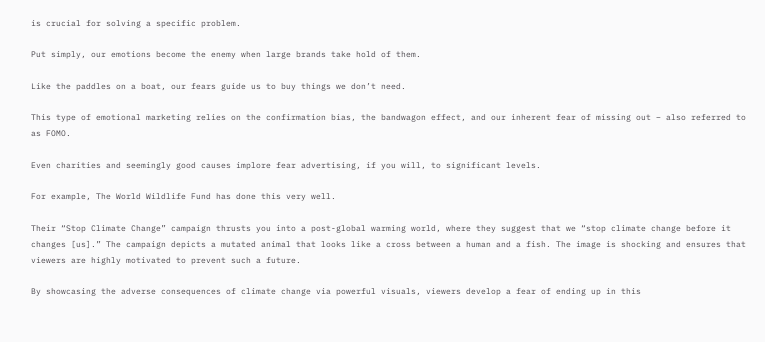is crucial for solving a specific problem.

Put simply, our emotions become the enemy when large brands take hold of them.

Like the paddles on a boat, our fears guide us to buy things we don’t need.

This type of emotional marketing relies on the confirmation bias, the bandwagon effect, and our inherent fear of missing out – also referred to as FOMO.

Even charities and seemingly good causes implore fear advertising, if you will, to significant levels.

For example, The World Wildlife Fund has done this very well.

Their “Stop Climate Change” campaign thrusts you into a post-global warming world, where they suggest that we “stop climate change before it changes [us].” The campaign depicts a mutated animal that looks like a cross between a human and a fish. The image is shocking and ensures that viewers are highly motivated to prevent such a future.

By showcasing the adverse consequences of climate change via powerful visuals, viewers develop a fear of ending up in this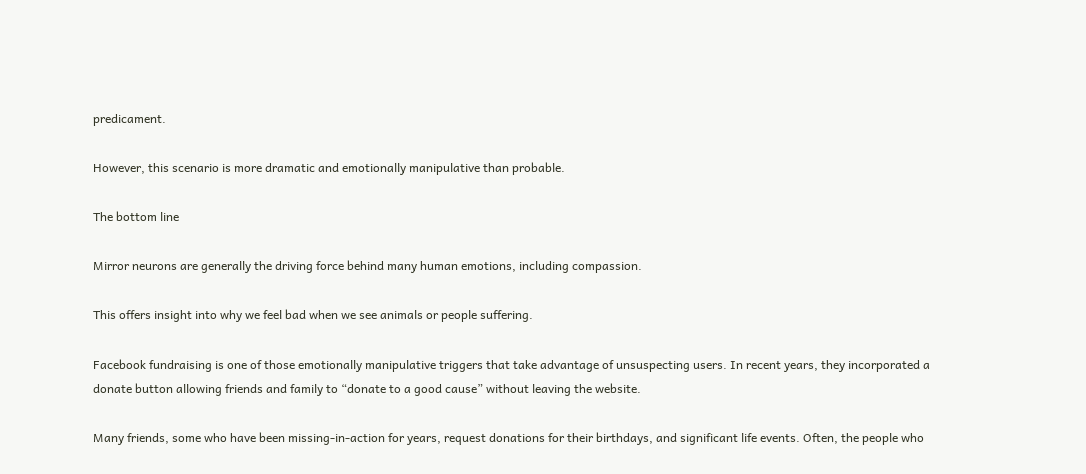predicament.

However, this scenario is more dramatic and emotionally manipulative than probable.

The bottom line

Mirror neurons are generally the driving force behind many human emotions, including compassion.

This offers insight into why we feel bad when we see animals or people suffering.

Facebook fundraising is one of those emotionally manipulative triggers that take advantage of unsuspecting users. In recent years, they incorporated a donate button allowing friends and family to “donate to a good cause” without leaving the website.

Many friends, some who have been missing-in-action for years, request donations for their birthdays, and significant life events. Often, the people who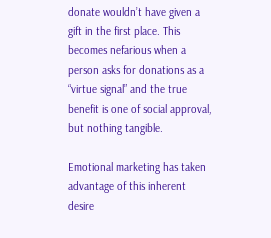donate wouldn’t have given a gift in the first place. This becomes nefarious when a person asks for donations as a “virtue signal” and the true benefit is one of social approval, but nothing tangible.

Emotional marketing has taken advantage of this inherent desire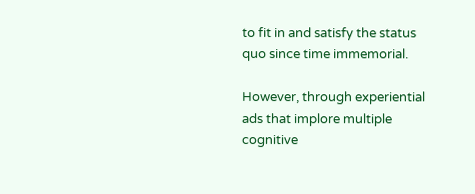to fit in and satisfy the status quo since time immemorial.

However, through experiential ads that implore multiple cognitive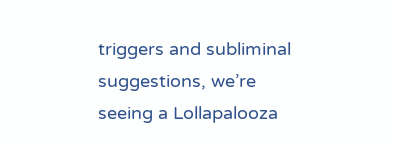triggers and subliminal suggestions, we’re seeing a Lollapalooza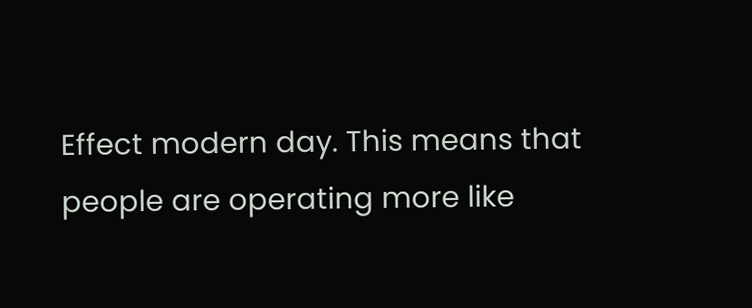Effect modern day. This means that people are operating more like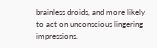brainless droids, and more likely to act on unconscious lingering impressions.